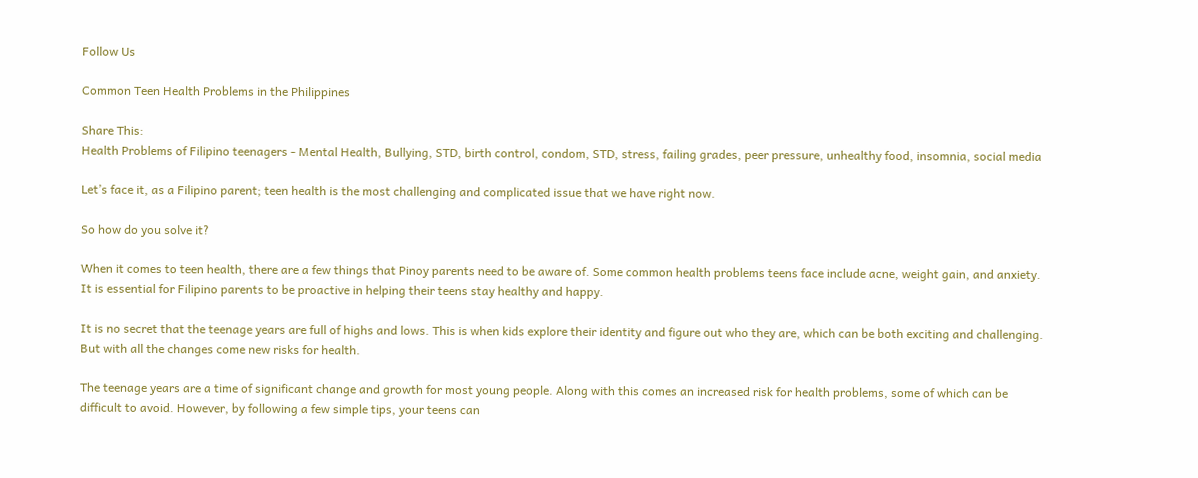Follow Us

Common Teen Health Problems in the Philippines

Share This:
Health Problems of Filipino teenagers - Mental Health, Bullying, STD, birth control, condom, STD, stress, failing grades, peer pressure, unhealthy food, insomnia, social media

Let’s face it, as a Filipino parent; teen health is the most challenging and complicated issue that we have right now.

So how do you solve it?

When it comes to teen health, there are a few things that Pinoy parents need to be aware of. Some common health problems teens face include acne, weight gain, and anxiety. It is essential for Filipino parents to be proactive in helping their teens stay healthy and happy.

It is no secret that the teenage years are full of highs and lows. This is when kids explore their identity and figure out who they are, which can be both exciting and challenging. But with all the changes come new risks for health.

The teenage years are a time of significant change and growth for most young people. Along with this comes an increased risk for health problems, some of which can be difficult to avoid. However, by following a few simple tips, your teens can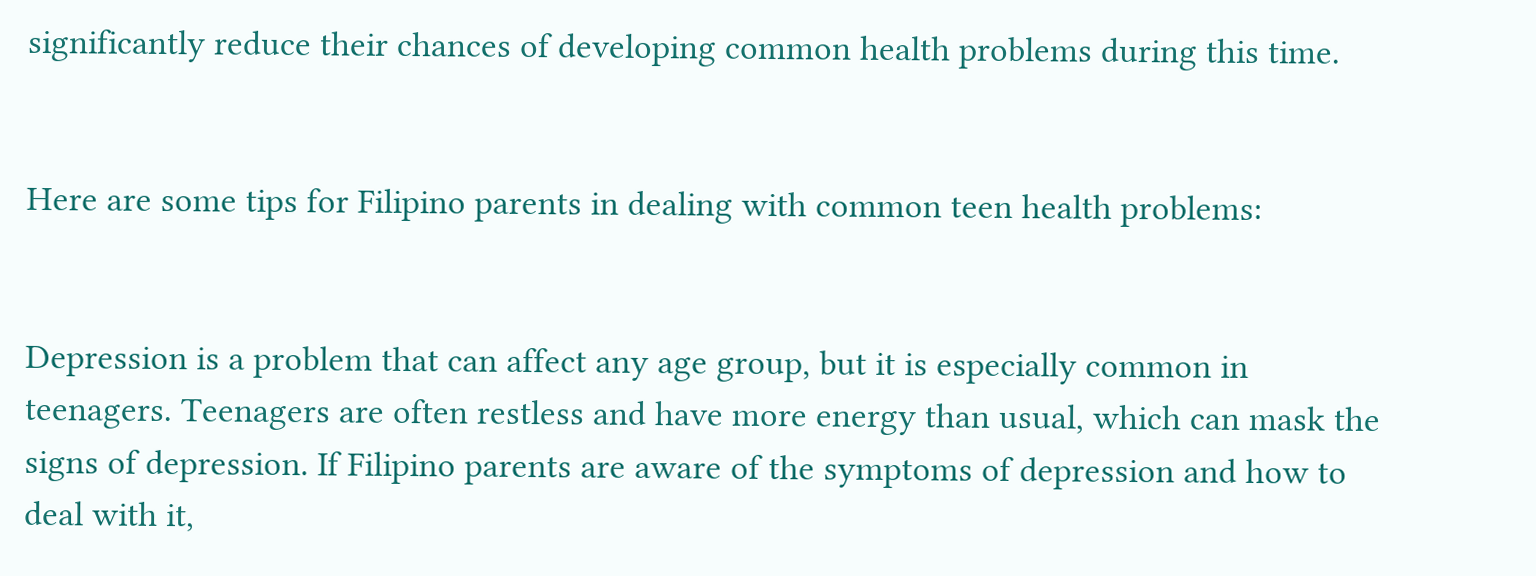significantly reduce their chances of developing common health problems during this time.


Here are some tips for Filipino parents in dealing with common teen health problems:


Depression is a problem that can affect any age group, but it is especially common in teenagers. Teenagers are often restless and have more energy than usual, which can mask the signs of depression. If Filipino parents are aware of the symptoms of depression and how to deal with it,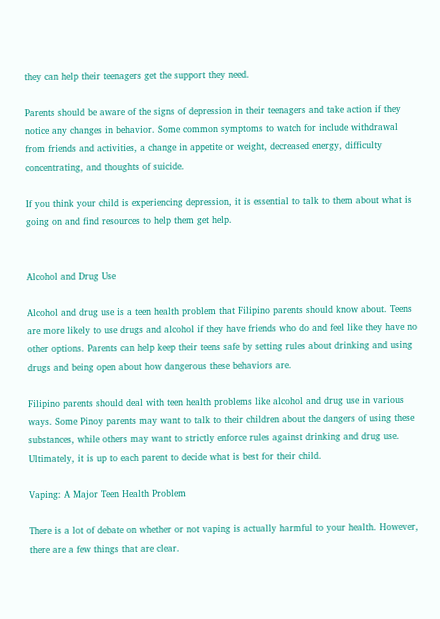they can help their teenagers get the support they need.

Parents should be aware of the signs of depression in their teenagers and take action if they notice any changes in behavior. Some common symptoms to watch for include withdrawal from friends and activities, a change in appetite or weight, decreased energy, difficulty concentrating, and thoughts of suicide.

If you think your child is experiencing depression, it is essential to talk to them about what is going on and find resources to help them get help.


Alcohol and Drug Use

Alcohol and drug use is a teen health problem that Filipino parents should know about. Teens are more likely to use drugs and alcohol if they have friends who do and feel like they have no other options. Parents can help keep their teens safe by setting rules about drinking and using drugs and being open about how dangerous these behaviors are.

Filipino parents should deal with teen health problems like alcohol and drug use in various ways. Some Pinoy parents may want to talk to their children about the dangers of using these substances, while others may want to strictly enforce rules against drinking and drug use. Ultimately, it is up to each parent to decide what is best for their child.

Vaping: A Major Teen Health Problem

There is a lot of debate on whether or not vaping is actually harmful to your health. However, there are a few things that are clear.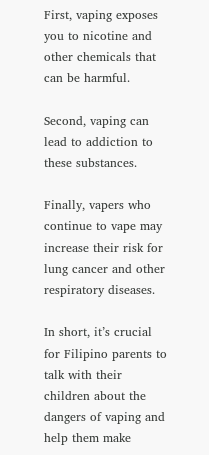First, vaping exposes you to nicotine and other chemicals that can be harmful.

Second, vaping can lead to addiction to these substances.

Finally, vapers who continue to vape may increase their risk for lung cancer and other respiratory diseases.

In short, it’s crucial for Filipino parents to talk with their children about the dangers of vaping and help them make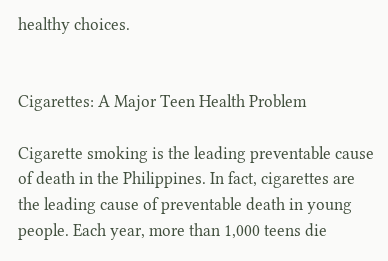healthy choices.


Cigarettes: A Major Teen Health Problem

Cigarette smoking is the leading preventable cause of death in the Philippines. In fact, cigarettes are the leading cause of preventable death in young people. Each year, more than 1,000 teens die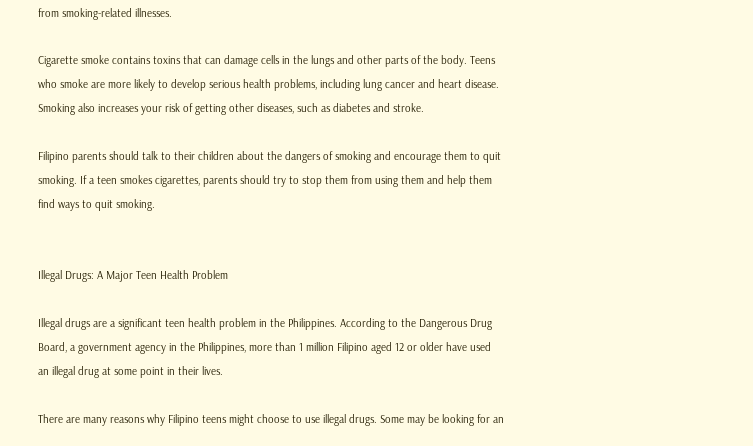from smoking-related illnesses.

Cigarette smoke contains toxins that can damage cells in the lungs and other parts of the body. Teens who smoke are more likely to develop serious health problems, including lung cancer and heart disease. Smoking also increases your risk of getting other diseases, such as diabetes and stroke.

Filipino parents should talk to their children about the dangers of smoking and encourage them to quit smoking. If a teen smokes cigarettes, parents should try to stop them from using them and help them find ways to quit smoking.


Illegal Drugs: A Major Teen Health Problem

Illegal drugs are a significant teen health problem in the Philippines. According to the Dangerous Drug Board, a government agency in the Philippines, more than 1 million Filipino aged 12 or older have used an illegal drug at some point in their lives.

There are many reasons why Filipino teens might choose to use illegal drugs. Some may be looking for an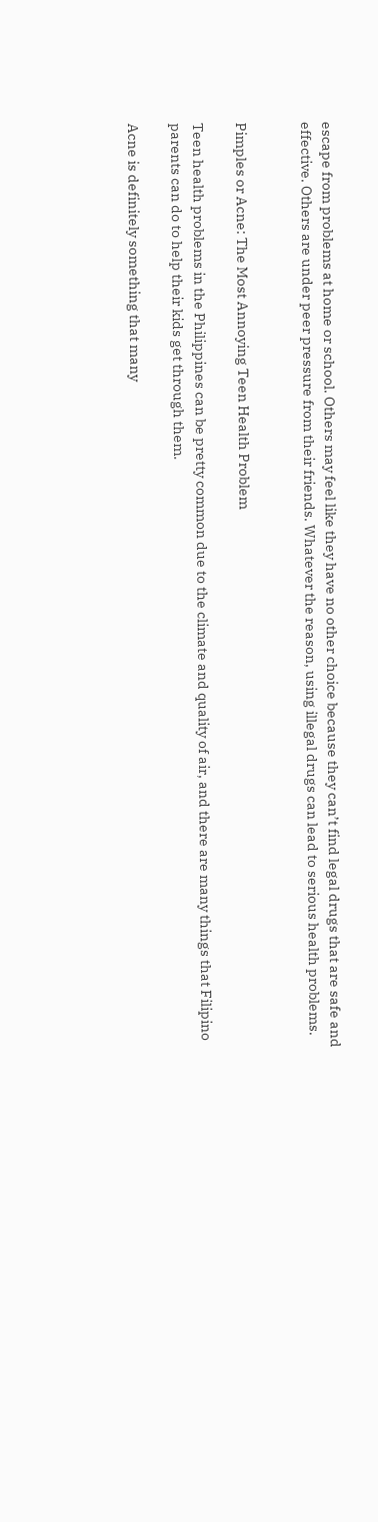escape from problems at home or school. Others may feel like they have no other choice because they can’t find legal drugs that are safe and effective. Others are under peer pressure from their friends. Whatever the reason, using illegal drugs can lead to serious health problems.


Pimples or Acne: The Most Annoying Teen Health Problem

Teen health problems in the Philippines can be pretty common due to the climate and quality of air, and there are many things that Filipino parents can do to help their kids get through them.

Acne is definitely something that many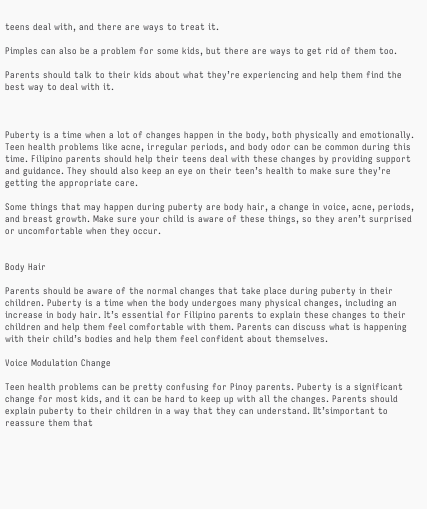teens deal with, and there are ways to treat it.

Pimples can also be a problem for some kids, but there are ways to get rid of them too.

Parents should talk to their kids about what they’re experiencing and help them find the best way to deal with it.



Puberty is a time when a lot of changes happen in the body, both physically and emotionally. Teen health problems like acne, irregular periods, and body odor can be common during this time. Filipino parents should help their teens deal with these changes by providing support and guidance. They should also keep an eye on their teen’s health to make sure they’re getting the appropriate care.

Some things that may happen during puberty are body hair, a change in voice, acne, periods, and breast growth. Make sure your child is aware of these things, so they aren’t surprised or uncomfortable when they occur.


Body Hair

Parents should be aware of the normal changes that take place during puberty in their children. Puberty is a time when the body undergoes many physical changes, including an increase in body hair. It’s essential for Filipino parents to explain these changes to their children and help them feel comfortable with them. Parents can discuss what is happening with their child’s bodies and help them feel confident about themselves.

Voice Modulation Change

Teen health problems can be pretty confusing for Pinoy parents. Puberty is a significant change for most kids, and it can be hard to keep up with all the changes. Parents should explain puberty to their children in a way that they can understand. IIt’simportant to reassure them that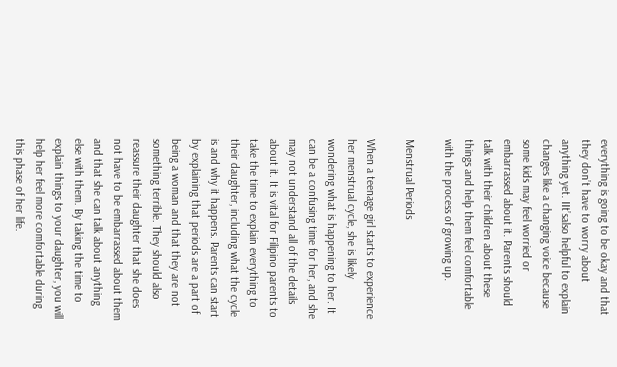everything is going to be okay and that they don’t have to worry about anything yet. IIt’salso helpful to explain changes like a changing voice because some kids may feel worried or embarrassed about it. Parents should talk with their children about these things and help them feel comfortable with the process of growing up.

Menstrual Periods

When a teenage girl starts to experience her menstrual cycle, she is likely wondering what is happening to her. It can be a confusing time for her, and she may not understand all of the details about it. It is vital for Filipino parents to take the time to explain everything to their daughter, including what the cycle is and why it happens. Parents can start by explaining that periods are a part of being a woman and that they are not something terrible. They should also reassure their daughter that she does not have to be embarrassed about them and that she can talk about anything else with them. By taking the time to explain things to your daughter, you will help her feel more comfortable during this phase of her life.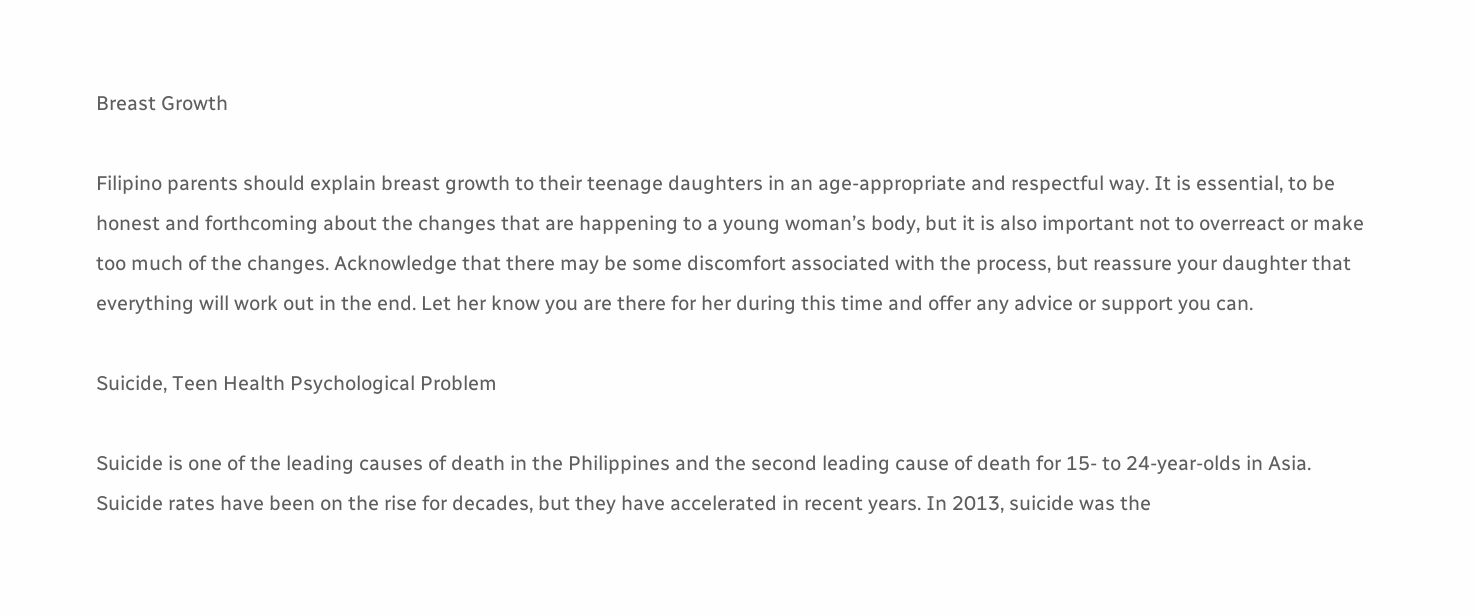Breast Growth

Filipino parents should explain breast growth to their teenage daughters in an age-appropriate and respectful way. It is essential, to be honest and forthcoming about the changes that are happening to a young woman’s body, but it is also important not to overreact or make too much of the changes. Acknowledge that there may be some discomfort associated with the process, but reassure your daughter that everything will work out in the end. Let her know you are there for her during this time and offer any advice or support you can.

Suicide, Teen Health Psychological Problem

Suicide is one of the leading causes of death in the Philippines and the second leading cause of death for 15- to 24-year-olds in Asia. Suicide rates have been on the rise for decades, but they have accelerated in recent years. In 2013, suicide was the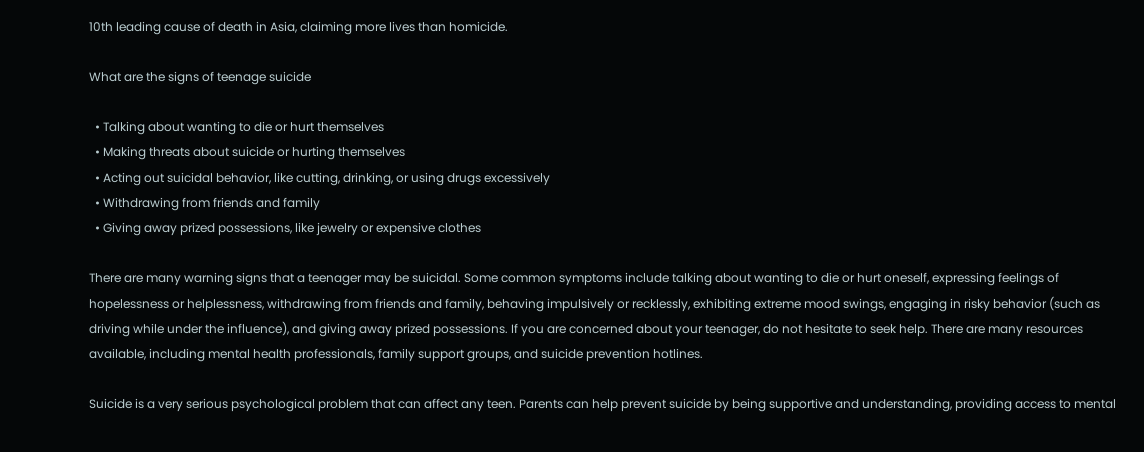10th leading cause of death in Asia, claiming more lives than homicide.

What are the signs of teenage suicide

  • Talking about wanting to die or hurt themselves
  • Making threats about suicide or hurting themselves
  • Acting out suicidal behavior, like cutting, drinking, or using drugs excessively
  • Withdrawing from friends and family
  • Giving away prized possessions, like jewelry or expensive clothes

There are many warning signs that a teenager may be suicidal. Some common symptoms include talking about wanting to die or hurt oneself, expressing feelings of hopelessness or helplessness, withdrawing from friends and family, behaving impulsively or recklessly, exhibiting extreme mood swings, engaging in risky behavior (such as driving while under the influence), and giving away prized possessions. If you are concerned about your teenager, do not hesitate to seek help. There are many resources available, including mental health professionals, family support groups, and suicide prevention hotlines.

Suicide is a very serious psychological problem that can affect any teen. Parents can help prevent suicide by being supportive and understanding, providing access to mental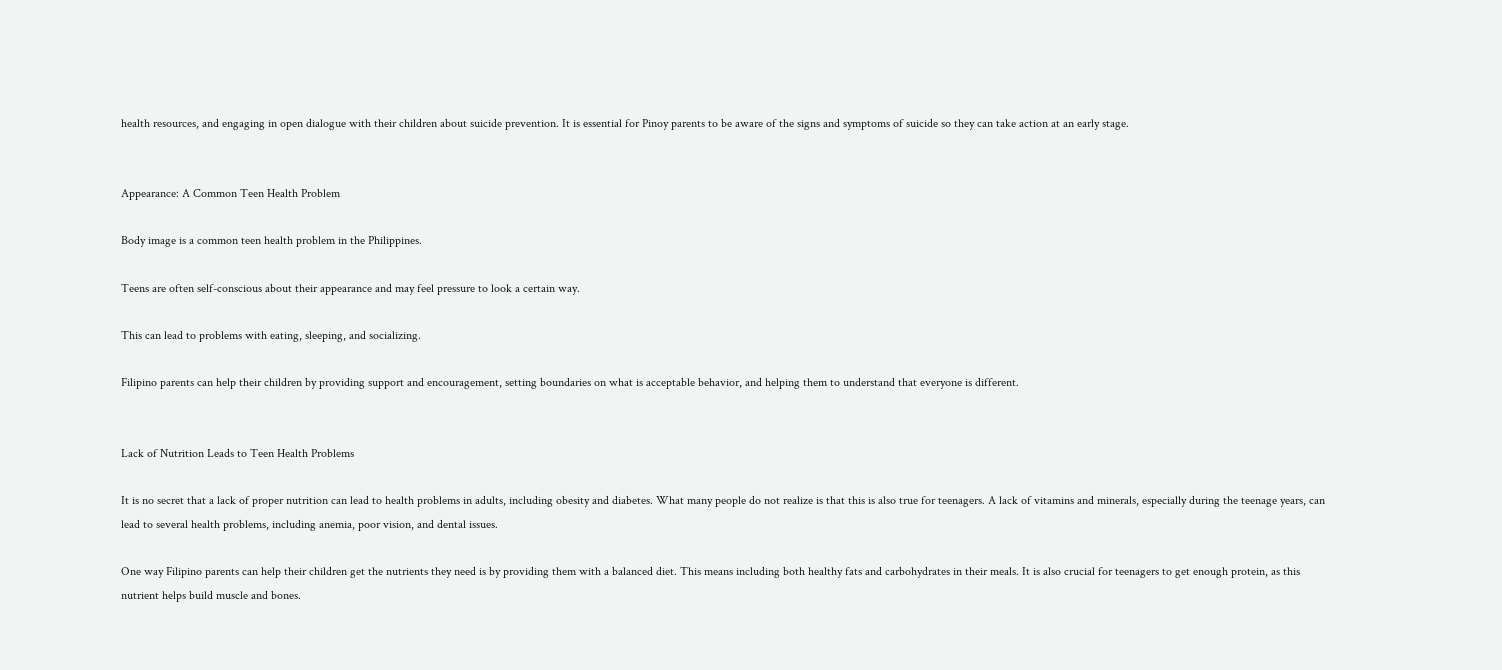health resources, and engaging in open dialogue with their children about suicide prevention. It is essential for Pinoy parents to be aware of the signs and symptoms of suicide so they can take action at an early stage.


Appearance: A Common Teen Health Problem

Body image is a common teen health problem in the Philippines.

Teens are often self-conscious about their appearance and may feel pressure to look a certain way.

This can lead to problems with eating, sleeping, and socializing.

Filipino parents can help their children by providing support and encouragement, setting boundaries on what is acceptable behavior, and helping them to understand that everyone is different.


Lack of Nutrition Leads to Teen Health Problems

It is no secret that a lack of proper nutrition can lead to health problems in adults, including obesity and diabetes. What many people do not realize is that this is also true for teenagers. A lack of vitamins and minerals, especially during the teenage years, can lead to several health problems, including anemia, poor vision, and dental issues.

One way Filipino parents can help their children get the nutrients they need is by providing them with a balanced diet. This means including both healthy fats and carbohydrates in their meals. It is also crucial for teenagers to get enough protein, as this nutrient helps build muscle and bones.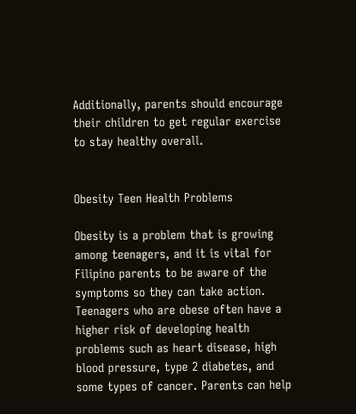Additionally, parents should encourage their children to get regular exercise to stay healthy overall.


Obesity Teen Health Problems

Obesity is a problem that is growing among teenagers, and it is vital for Filipino parents to be aware of the symptoms so they can take action. Teenagers who are obese often have a higher risk of developing health problems such as heart disease, high blood pressure, type 2 diabetes, and some types of cancer. Parents can help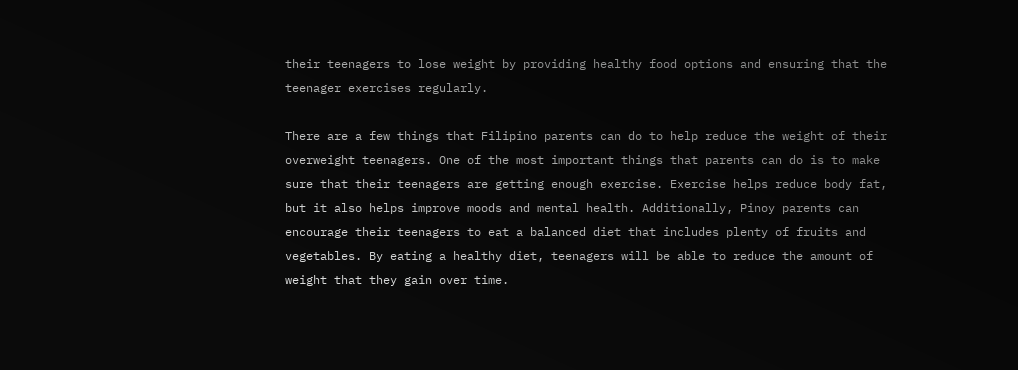their teenagers to lose weight by providing healthy food options and ensuring that the teenager exercises regularly.

There are a few things that Filipino parents can do to help reduce the weight of their overweight teenagers. One of the most important things that parents can do is to make sure that their teenagers are getting enough exercise. Exercise helps reduce body fat, but it also helps improve moods and mental health. Additionally, Pinoy parents can encourage their teenagers to eat a balanced diet that includes plenty of fruits and vegetables. By eating a healthy diet, teenagers will be able to reduce the amount of weight that they gain over time.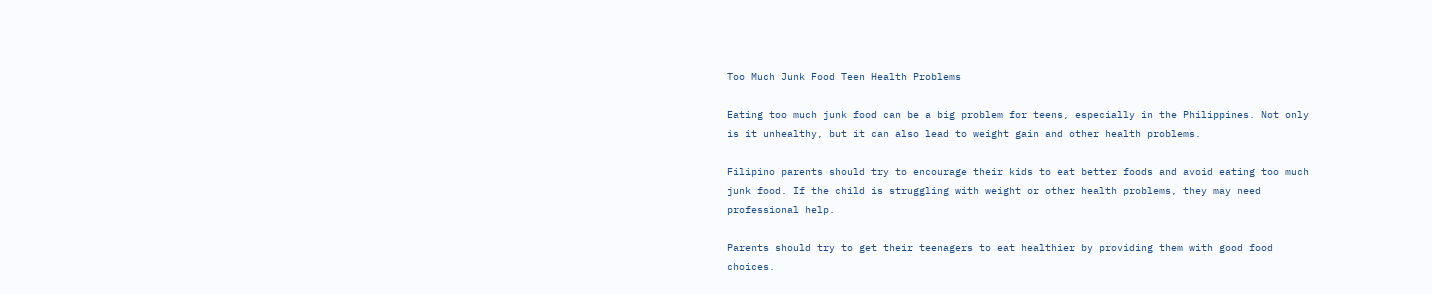Too Much Junk Food Teen Health Problems

Eating too much junk food can be a big problem for teens, especially in the Philippines. Not only is it unhealthy, but it can also lead to weight gain and other health problems.

Filipino parents should try to encourage their kids to eat better foods and avoid eating too much junk food. If the child is struggling with weight or other health problems, they may need professional help.

Parents should try to get their teenagers to eat healthier by providing them with good food choices.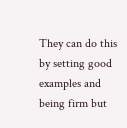They can do this by setting good examples and being firm but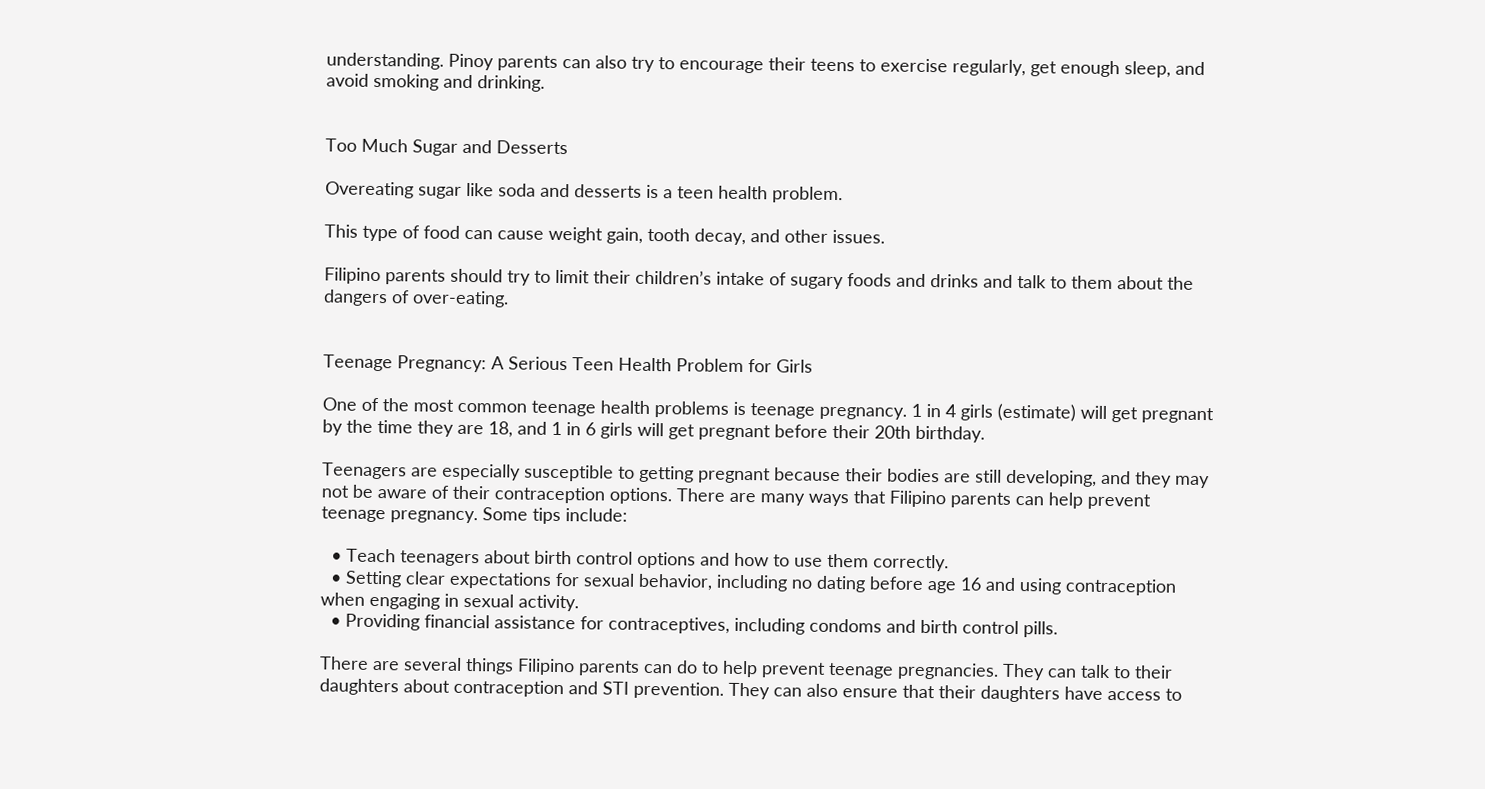understanding. Pinoy parents can also try to encourage their teens to exercise regularly, get enough sleep, and avoid smoking and drinking.


Too Much Sugar and Desserts

Overeating sugar like soda and desserts is a teen health problem.

This type of food can cause weight gain, tooth decay, and other issues.

Filipino parents should try to limit their children’s intake of sugary foods and drinks and talk to them about the dangers of over-eating.


Teenage Pregnancy: A Serious Teen Health Problem for Girls

One of the most common teenage health problems is teenage pregnancy. 1 in 4 girls (estimate) will get pregnant by the time they are 18, and 1 in 6 girls will get pregnant before their 20th birthday.

Teenagers are especially susceptible to getting pregnant because their bodies are still developing, and they may not be aware of their contraception options. There are many ways that Filipino parents can help prevent teenage pregnancy. Some tips include:

  • Teach teenagers about birth control options and how to use them correctly.
  • Setting clear expectations for sexual behavior, including no dating before age 16 and using contraception when engaging in sexual activity.
  • Providing financial assistance for contraceptives, including condoms and birth control pills.

There are several things Filipino parents can do to help prevent teenage pregnancies. They can talk to their daughters about contraception and STI prevention. They can also ensure that their daughters have access to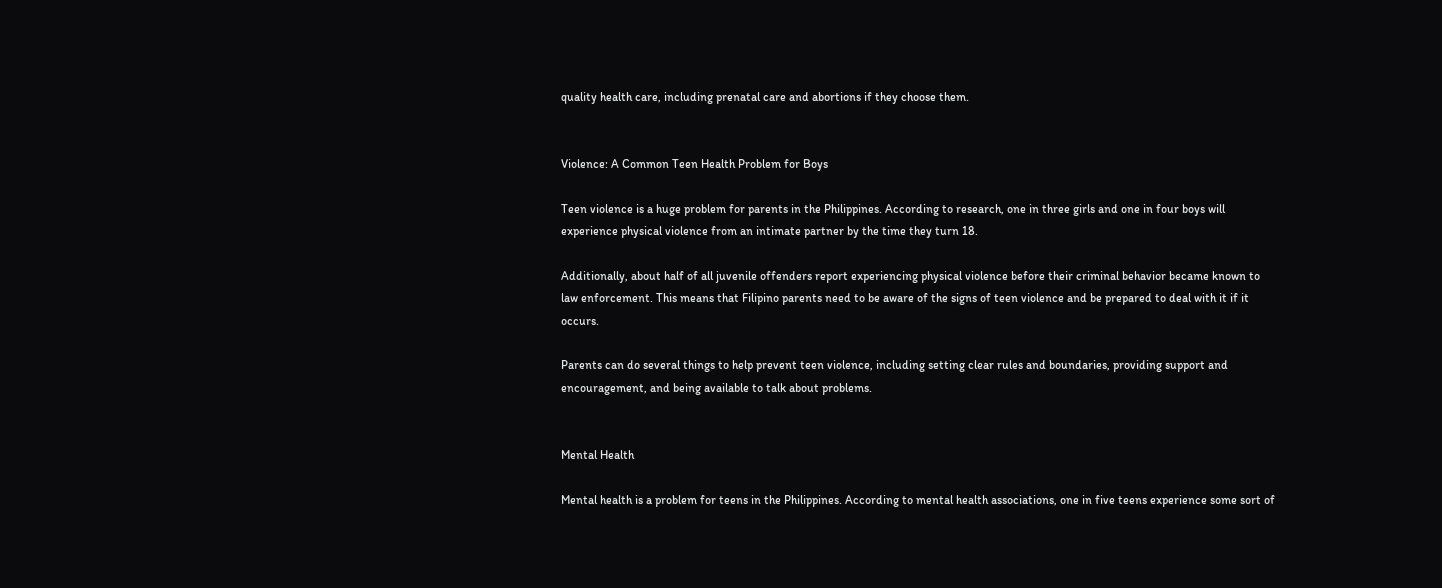quality health care, including prenatal care and abortions if they choose them.


Violence: A Common Teen Health Problem for Boys

Teen violence is a huge problem for parents in the Philippines. According to research, one in three girls and one in four boys will experience physical violence from an intimate partner by the time they turn 18.

Additionally, about half of all juvenile offenders report experiencing physical violence before their criminal behavior became known to law enforcement. This means that Filipino parents need to be aware of the signs of teen violence and be prepared to deal with it if it occurs.

Parents can do several things to help prevent teen violence, including setting clear rules and boundaries, providing support and encouragement, and being available to talk about problems.


Mental Health

Mental health is a problem for teens in the Philippines. According to mental health associations, one in five teens experience some sort of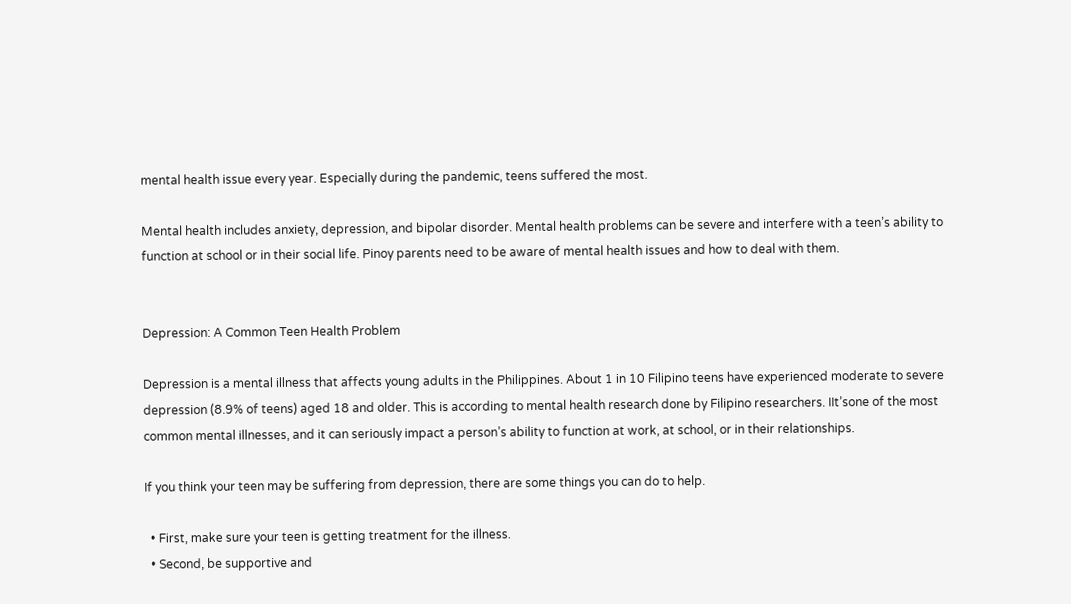mental health issue every year. Especially during the pandemic, teens suffered the most.

Mental health includes anxiety, depression, and bipolar disorder. Mental health problems can be severe and interfere with a teen’s ability to function at school or in their social life. Pinoy parents need to be aware of mental health issues and how to deal with them.


Depression: A Common Teen Health Problem

Depression is a mental illness that affects young adults in the Philippines. About 1 in 10 Filipino teens have experienced moderate to severe depression (8.9% of teens) aged 18 and older. This is according to mental health research done by Filipino researchers. IIt’sone of the most common mental illnesses, and it can seriously impact a person’s ability to function at work, at school, or in their relationships.

If you think your teen may be suffering from depression, there are some things you can do to help.

  • First, make sure your teen is getting treatment for the illness.
  • Second, be supportive and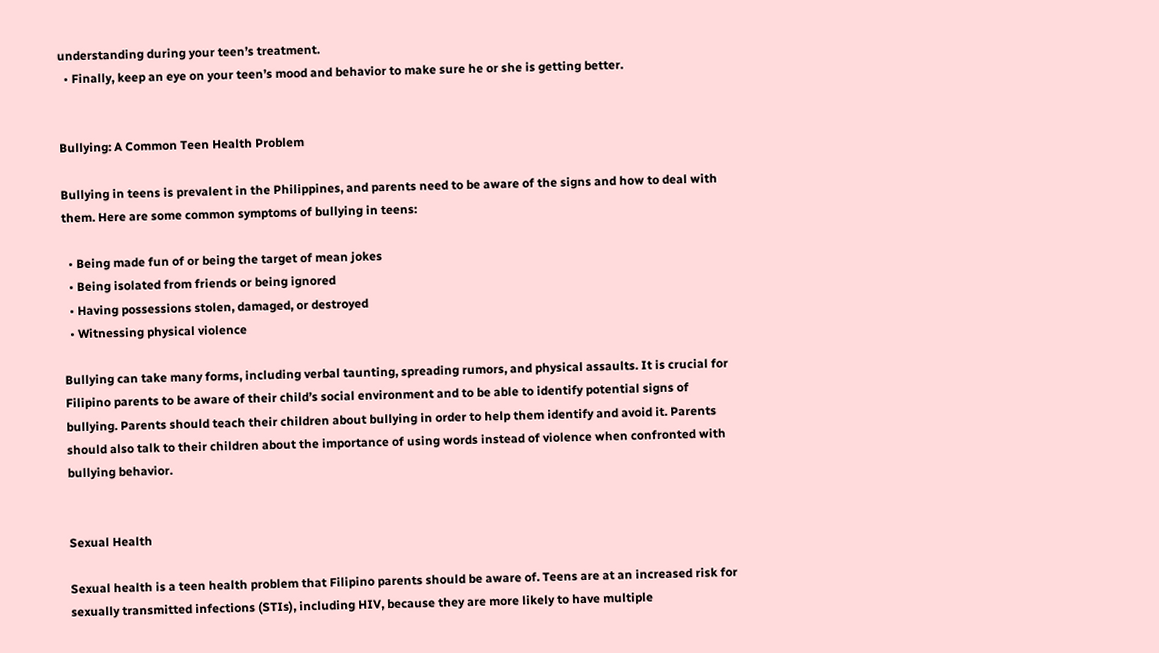understanding during your teen’s treatment.
  • Finally, keep an eye on your teen’s mood and behavior to make sure he or she is getting better.


Bullying: A Common Teen Health Problem

Bullying in teens is prevalent in the Philippines, and parents need to be aware of the signs and how to deal with them. Here are some common symptoms of bullying in teens:

  • Being made fun of or being the target of mean jokes
  • Being isolated from friends or being ignored
  • Having possessions stolen, damaged, or destroyed
  • Witnessing physical violence

Bullying can take many forms, including verbal taunting, spreading rumors, and physical assaults. It is crucial for Filipino parents to be aware of their child’s social environment and to be able to identify potential signs of bullying. Parents should teach their children about bullying in order to help them identify and avoid it. Parents should also talk to their children about the importance of using words instead of violence when confronted with bullying behavior.


Sexual Health

Sexual health is a teen health problem that Filipino parents should be aware of. Teens are at an increased risk for sexually transmitted infections (STIs), including HIV, because they are more likely to have multiple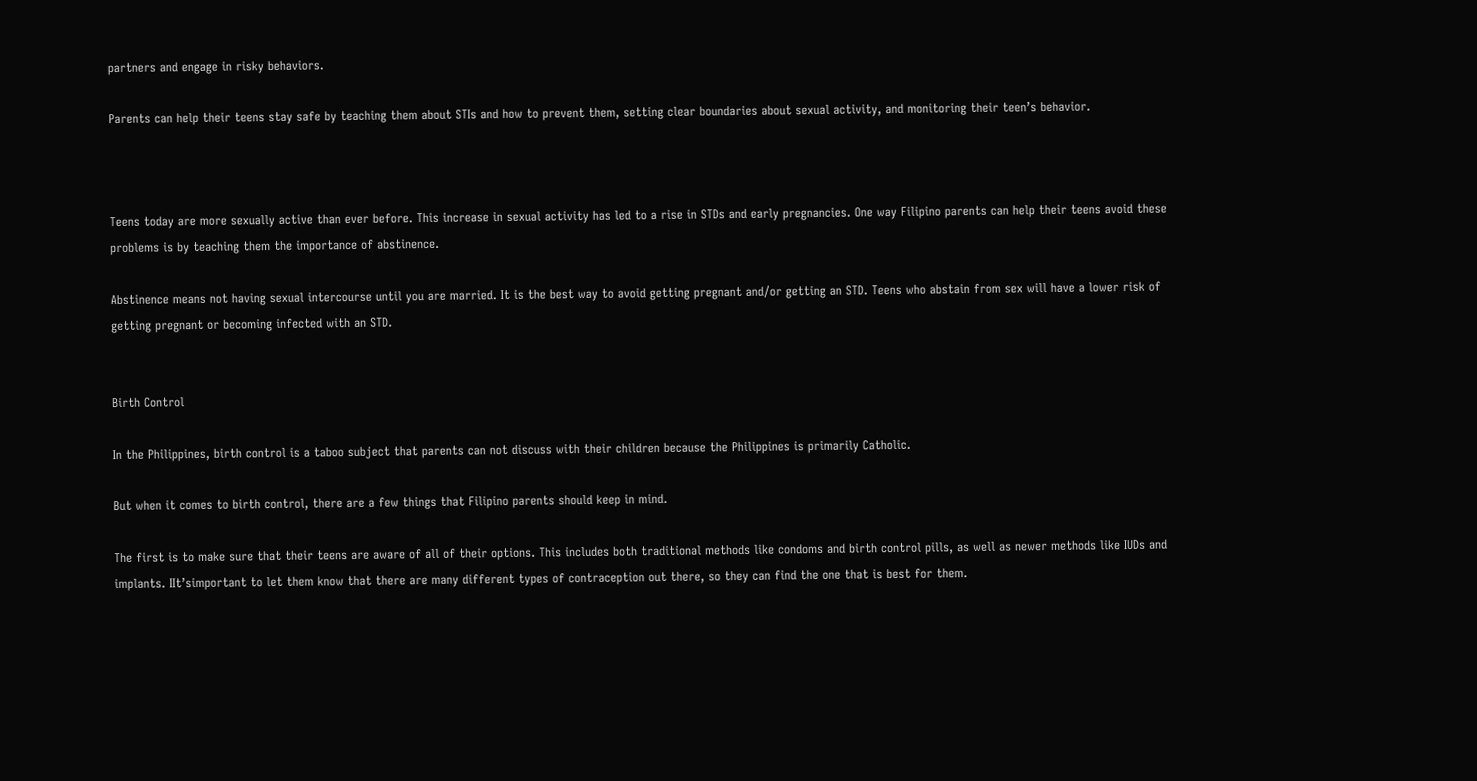partners and engage in risky behaviors.

Parents can help their teens stay safe by teaching them about STIs and how to prevent them, setting clear boundaries about sexual activity, and monitoring their teen’s behavior.



Teens today are more sexually active than ever before. This increase in sexual activity has led to a rise in STDs and early pregnancies. One way Filipino parents can help their teens avoid these problems is by teaching them the importance of abstinence.

Abstinence means not having sexual intercourse until you are married. It is the best way to avoid getting pregnant and/or getting an STD. Teens who abstain from sex will have a lower risk of getting pregnant or becoming infected with an STD.


Birth Control

In the Philippines, birth control is a taboo subject that parents can not discuss with their children because the Philippines is primarily Catholic.

But when it comes to birth control, there are a few things that Filipino parents should keep in mind.

The first is to make sure that their teens are aware of all of their options. This includes both traditional methods like condoms and birth control pills, as well as newer methods like IUDs and implants. IIt’simportant to let them know that there are many different types of contraception out there, so they can find the one that is best for them.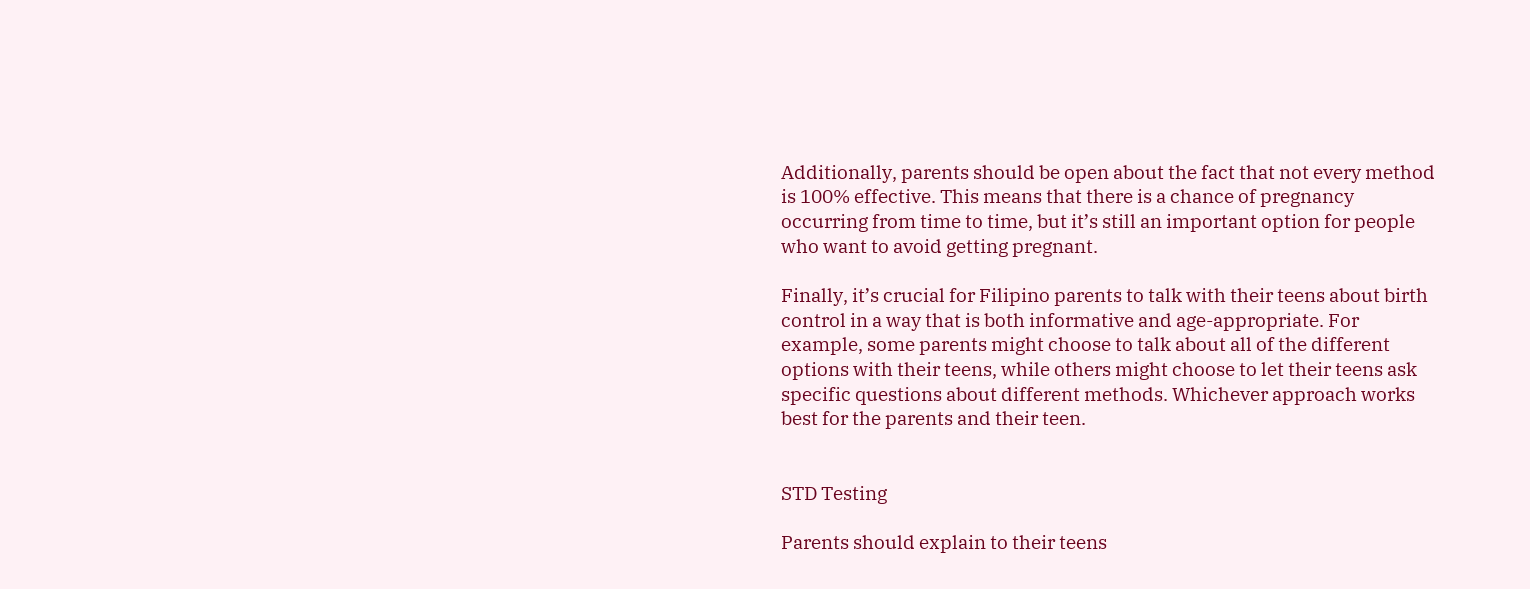Additionally, parents should be open about the fact that not every method is 100% effective. This means that there is a chance of pregnancy occurring from time to time, but it’s still an important option for people who want to avoid getting pregnant.

Finally, it’s crucial for Filipino parents to talk with their teens about birth control in a way that is both informative and age-appropriate. For example, some parents might choose to talk about all of the different options with their teens, while others might choose to let their teens ask specific questions about different methods. Whichever approach works best for the parents and their teen.


STD Testing

Parents should explain to their teens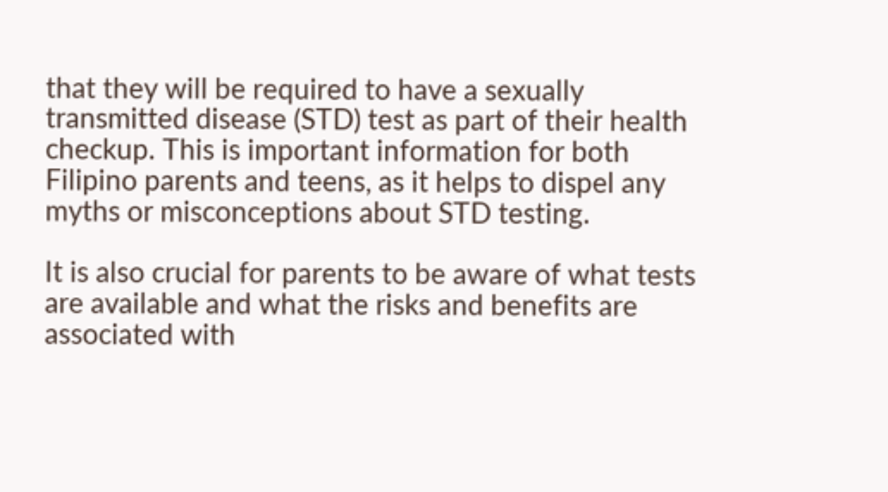that they will be required to have a sexually transmitted disease (STD) test as part of their health checkup. This is important information for both Filipino parents and teens, as it helps to dispel any myths or misconceptions about STD testing.

It is also crucial for parents to be aware of what tests are available and what the risks and benefits are associated with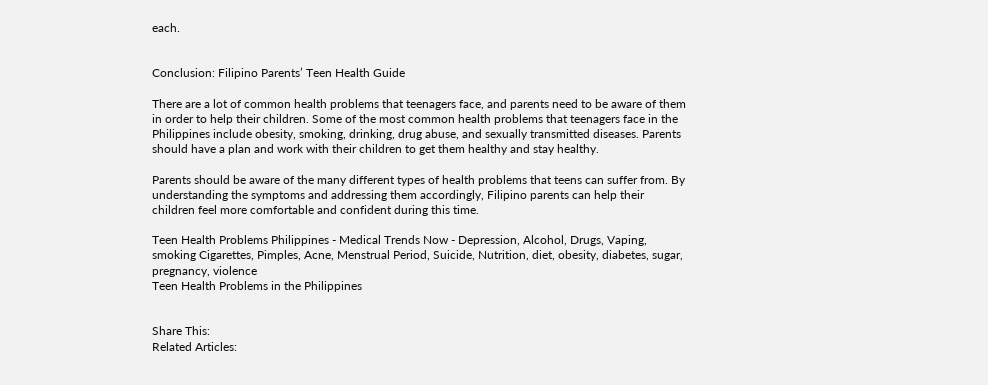each.


Conclusion: Filipino Parents’ Teen Health Guide

There are a lot of common health problems that teenagers face, and parents need to be aware of them in order to help their children. Some of the most common health problems that teenagers face in the Philippines include obesity, smoking, drinking, drug abuse, and sexually transmitted diseases. Parents should have a plan and work with their children to get them healthy and stay healthy.

Parents should be aware of the many different types of health problems that teens can suffer from. By understanding the symptoms and addressing them accordingly, Filipino parents can help their children feel more comfortable and confident during this time.

Teen Health Problems Philippines - Medical Trends Now - Depression, Alcohol, Drugs, Vaping, smoking Cigarettes, Pimples, Acne, Menstrual Period, Suicide, Nutrition, diet, obesity, diabetes, sugar, pregnancy, violence
Teen Health Problems in the Philippines


Share This:
Related Articles: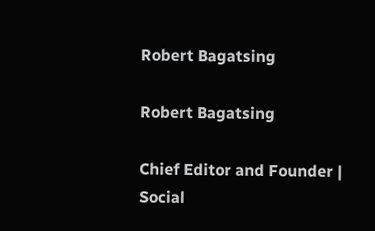Robert Bagatsing

Robert Bagatsing

Chief Editor and Founder | Social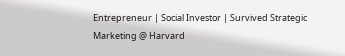Entrepreneur | Social Investor | Survived Strategic Marketing @ Harvard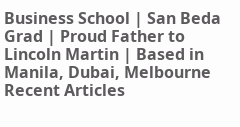Business School | San Beda Grad | Proud Father to Lincoln Martin | Based in Manila, Dubai, Melbourne
Recent Articles